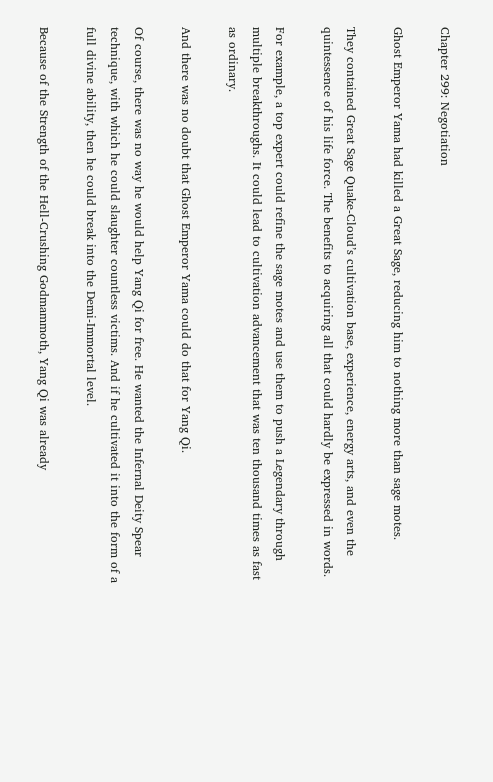Chapter 299: Negotiation

Ghost Emperor Yama had killed a Great Sage, reducing him to nothing more than sage motes.

They contained Great Sage Quake-Cloud’s cultivation base, experience, energy arts, and even the quintessence of his life force. The benefits to acquiring all that could hardly be expressed in words.

For example, a top expert could refine the sage motes and use them to push a Legendary through multiple breakthroughs. It could lead to cultivation advancement that was ten thousand times as fast as ordinary.

And there was no doubt that Ghost Emperor Yama could do that for Yang Qi.

Of course, there was no way he would help Yang Qi for free. He wanted the Infernal Deity Spear technique, with which he could slaughter countless victims. And if he cultivated it into the form of a full divine ability, then he could break into the Demi-Immortal level.

Because of the Strength of the Hell-Crushing Godmammoth, Yang Qi was already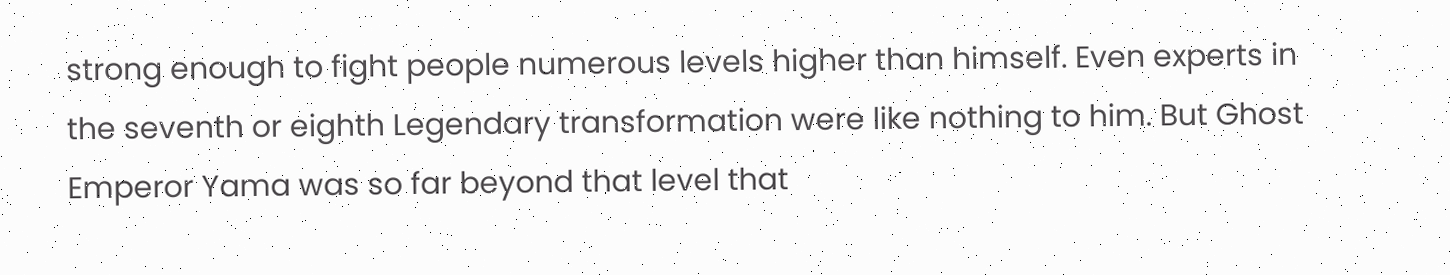strong enough to fight people numerous levels higher than himself. Even experts in the seventh or eighth Legendary transformation were like nothing to him. But Ghost Emperor Yama was so far beyond that level that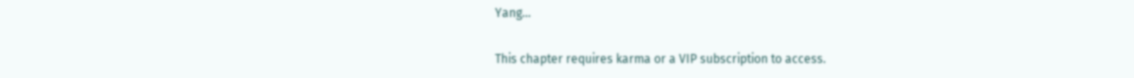Yang...

This chapter requires karma or a VIP subscription to access.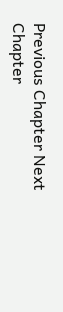Previous Chapter Next Chapter